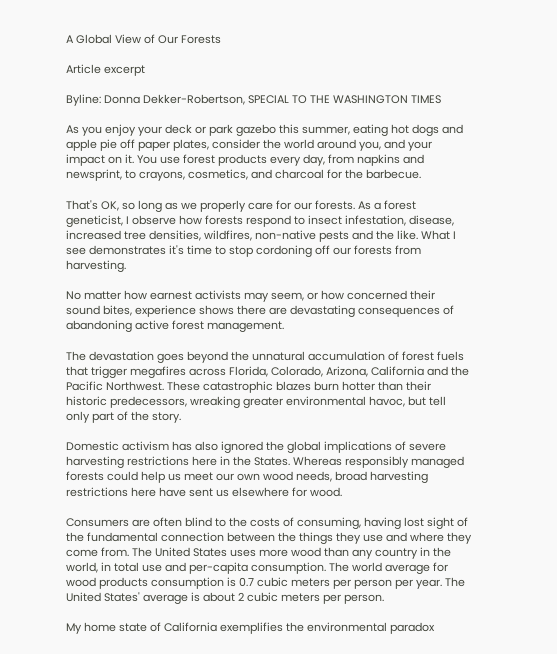A Global View of Our Forests

Article excerpt

Byline: Donna Dekker-Robertson, SPECIAL TO THE WASHINGTON TIMES

As you enjoy your deck or park gazebo this summer, eating hot dogs and apple pie off paper plates, consider the world around you, and your impact on it. You use forest products every day, from napkins and newsprint, to crayons, cosmetics, and charcoal for the barbecue.

That's OK, so long as we properly care for our forests. As a forest geneticist, I observe how forests respond to insect infestation, disease, increased tree densities, wildfires, non-native pests and the like. What I see demonstrates it's time to stop cordoning off our forests from harvesting.

No matter how earnest activists may seem, or how concerned their sound bites, experience shows there are devastating consequences of abandoning active forest management.

The devastation goes beyond the unnatural accumulation of forest fuels that trigger megafires across Florida, Colorado, Arizona, California and the Pacific Northwest. These catastrophic blazes burn hotter than their historic predecessors, wreaking greater environmental havoc, but tell only part of the story.

Domestic activism has also ignored the global implications of severe harvesting restrictions here in the States. Whereas responsibly managed forests could help us meet our own wood needs, broad harvesting restrictions here have sent us elsewhere for wood.

Consumers are often blind to the costs of consuming, having lost sight of the fundamental connection between the things they use and where they come from. The United States uses more wood than any country in the world, in total use and per-capita consumption. The world average for wood products consumption is 0.7 cubic meters per person per year. The United States' average is about 2 cubic meters per person.

My home state of California exemplifies the environmental paradox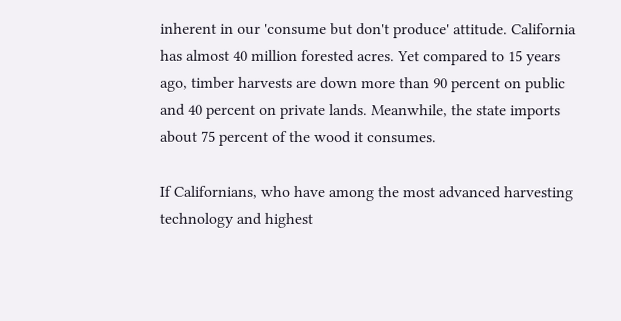inherent in our 'consume but don't produce' attitude. California has almost 40 million forested acres. Yet compared to 15 years ago, timber harvests are down more than 90 percent on public and 40 percent on private lands. Meanwhile, the state imports about 75 percent of the wood it consumes.

If Californians, who have among the most advanced harvesting technology and highest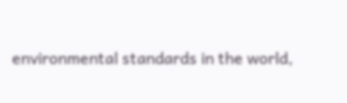environmental standards in the world,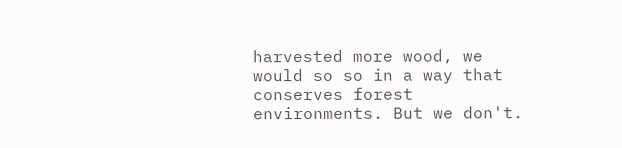harvested more wood, we would so so in a way that conserves forest environments. But we don't.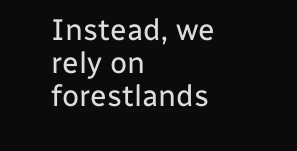Instead, we rely on forestlands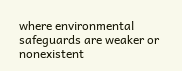where environmental safeguards are weaker or nonexistent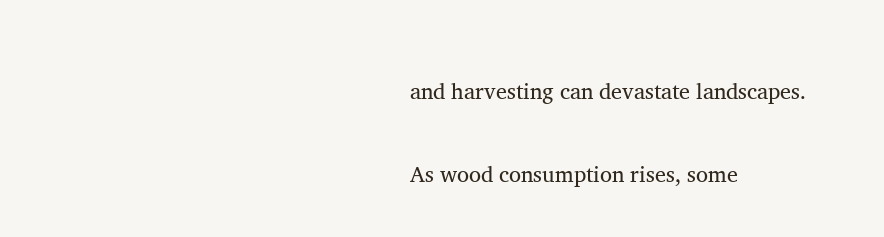and harvesting can devastate landscapes.

As wood consumption rises, some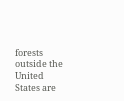forests outside the United States are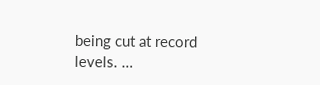being cut at record levels. …